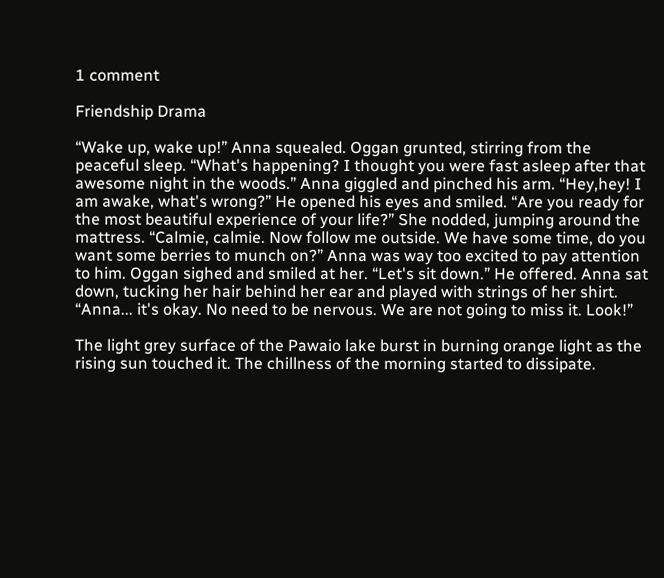1 comment

Friendship Drama

“Wake up, wake up!” Anna squealed. Oggan grunted, stirring from the peaceful sleep. “What's happening? I thought you were fast asleep after that awesome night in the woods.” Anna giggled and pinched his arm. “Hey,hey! I am awake, what's wrong?” He opened his eyes and smiled. “Are you ready for the most beautiful experience of your life?” She nodded, jumping around the mattress. “Calmie, calmie. Now follow me outside. We have some time, do you want some berries to munch on?” Anna was way too excited to pay attention to him. Oggan sighed and smiled at her. “Let's sit down.” He offered. Anna sat down, tucking her hair behind her ear and played with strings of her shirt. “Anna... it's okay. No need to be nervous. We are not going to miss it. Look!”

The light grey surface of the Pawaio lake burst in burning orange light as the rising sun touched it. The chillness of the morning started to dissipate.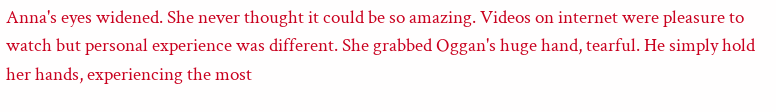Anna's eyes widened. She never thought it could be so amazing. Videos on internet were pleasure to watch but personal experience was different. She grabbed Oggan's huge hand, tearful. He simply hold her hands, experiencing the most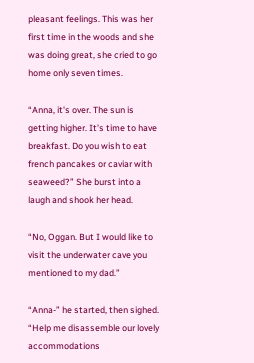pleasant feelings. This was her first time in the woods and she was doing great, she cried to go home only seven times.

“Anna, it's over. The sun is getting higher. It's time to have breakfast. Do you wish to eat french pancakes or caviar with seaweed?” She burst into a laugh and shook her head.

“No, Oggan. But I would like to visit the underwater cave you mentioned to my dad.”

“Anna-” he started, then sighed. “Help me disassemble our lovely accommodations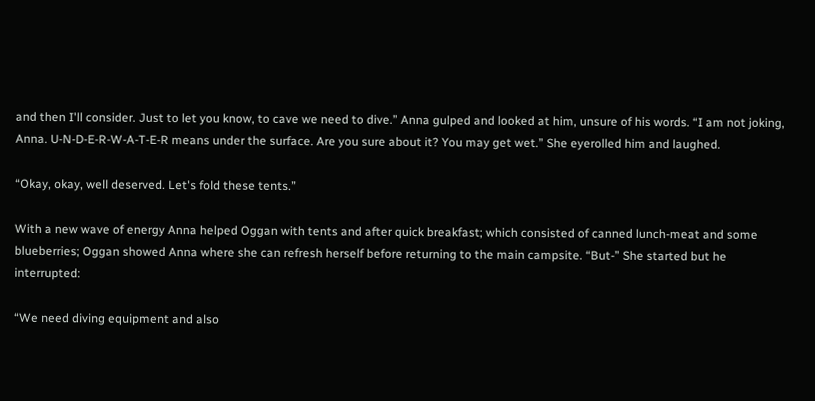and then I'll consider. Just to let you know, to cave we need to dive.” Anna gulped and looked at him, unsure of his words. “I am not joking, Anna. U-N-D-E-R-W-A-T-E-R means under the surface. Are you sure about it? You may get wet.” She eyerolled him and laughed.

“Okay, okay, well deserved. Let's fold these tents.”

With a new wave of energy Anna helped Oggan with tents and after quick breakfast; which consisted of canned lunch-meat and some blueberries; Oggan showed Anna where she can refresh herself before returning to the main campsite. “But-” She started but he interrupted:

“We need diving equipment and also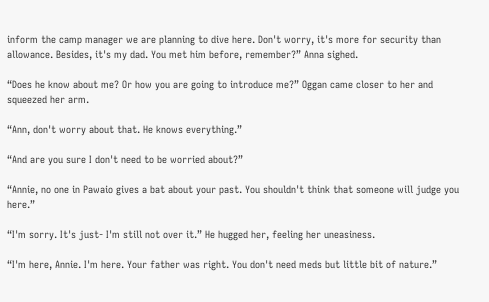inform the camp manager we are planning to dive here. Don't worry, it's more for security than allowance. Besides, it's my dad. You met him before, remember?” Anna sighed.

“Does he know about me? Or how you are going to introduce me?” Oggan came closer to her and squeezed her arm.

“Ann, don't worry about that. He knows everything.”

“And are you sure I don't need to be worried about?”

“Annie, no one in Pawaio gives a bat about your past. You shouldn't think that someone will judge you here.”

“I'm sorry. It's just- I'm still not over it.” He hugged her, feeling her uneasiness.

“I'm here, Annie. I'm here. Your father was right. You don't need meds but little bit of nature.”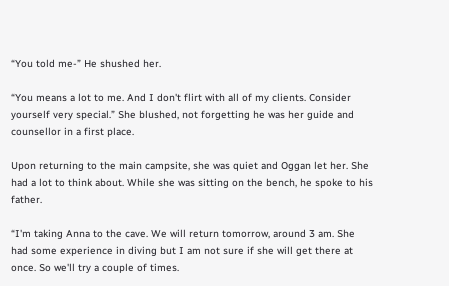“You told me-” He shushed her.

“You means a lot to me. And I don't flirt with all of my clients. Consider yourself very special.” She blushed, not forgetting he was her guide and counsellor in a first place.

Upon returning to the main campsite, she was quiet and Oggan let her. She had a lot to think about. While she was sitting on the bench, he spoke to his father.

“I'm taking Anna to the cave. We will return tomorrow, around 3 am. She had some experience in diving but I am not sure if she will get there at once. So we'll try a couple of times.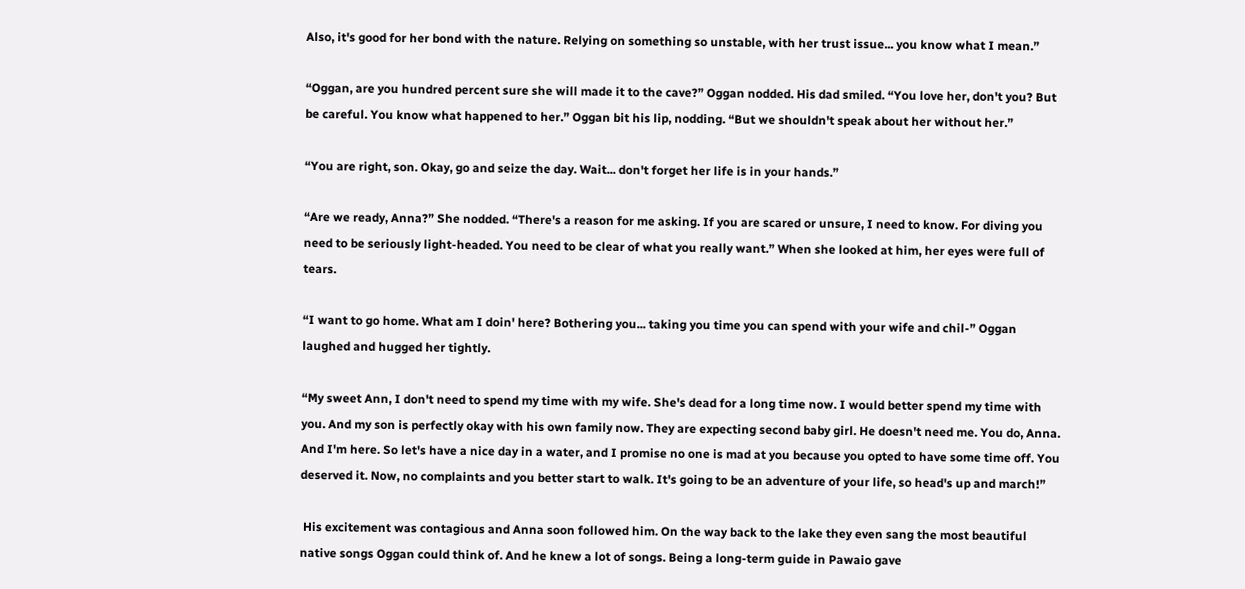Also, it's good for her bond with the nature. Relying on something so unstable, with her trust issue... you know what I mean.”

“Oggan, are you hundred percent sure she will made it to the cave?” Oggan nodded. His dad smiled. “You love her, don't you? But be careful. You know what happened to her.” Oggan bit his lip, nodding. “But we shouldn't speak about her without her.”

“You are right, son. Okay, go and seize the day. Wait... don't forget her life is in your hands.”

“Are we ready, Anna?” She nodded. “There's a reason for me asking. If you are scared or unsure, I need to know. For diving you need to be seriously light-headed. You need to be clear of what you really want.” When she looked at him, her eyes were full of tears.

“I want to go home. What am I doin' here? Bothering you... taking you time you can spend with your wife and chil-” Oggan laughed and hugged her tightly.

“My sweet Ann, I don't need to spend my time with my wife. She's dead for a long time now. I would better spend my time with you. And my son is perfectly okay with his own family now. They are expecting second baby girl. He doesn't need me. You do, Anna. And I'm here. So let's have a nice day in a water, and I promise no one is mad at you because you opted to have some time off. You deserved it. Now, no complaints and you better start to walk. It's going to be an adventure of your life, so head's up and march!”

 His excitement was contagious and Anna soon followed him. On the way back to the lake they even sang the most beautiful native songs Oggan could think of. And he knew a lot of songs. Being a long-term guide in Pawaio gave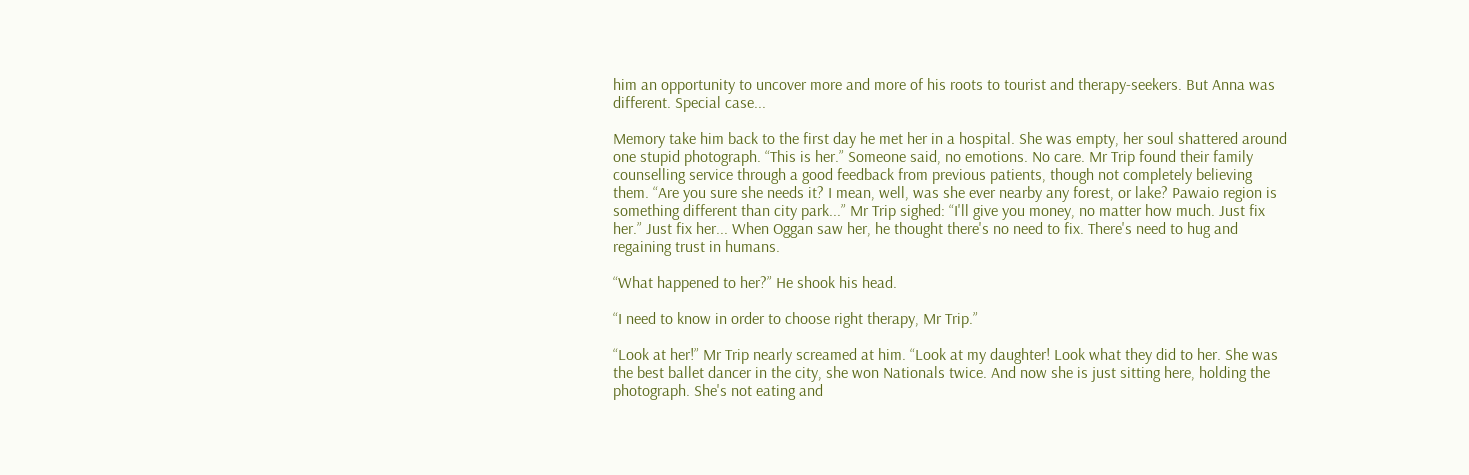him an opportunity to uncover more and more of his roots to tourist and therapy-seekers. But Anna was different. Special case...

Memory take him back to the first day he met her in a hospital. She was empty, her soul shattered around one stupid photograph. “This is her.” Someone said, no emotions. No care. Mr Trip found their family counselling service through a good feedback from previous patients, though not completely believing them. “Are you sure she needs it? I mean, well, was she ever nearby any forest, or lake? Pawaio region is something different than city park...” Mr Trip sighed: “I'll give you money, no matter how much. Just fix her.” Just fix her... When Oggan saw her, he thought there's no need to fix. There's need to hug and regaining trust in humans.

“What happened to her?” He shook his head.

“I need to know in order to choose right therapy, Mr Trip.”

“Look at her!” Mr Trip nearly screamed at him. “Look at my daughter! Look what they did to her. She was the best ballet dancer in the city, she won Nationals twice. And now she is just sitting here, holding the photograph. She's not eating and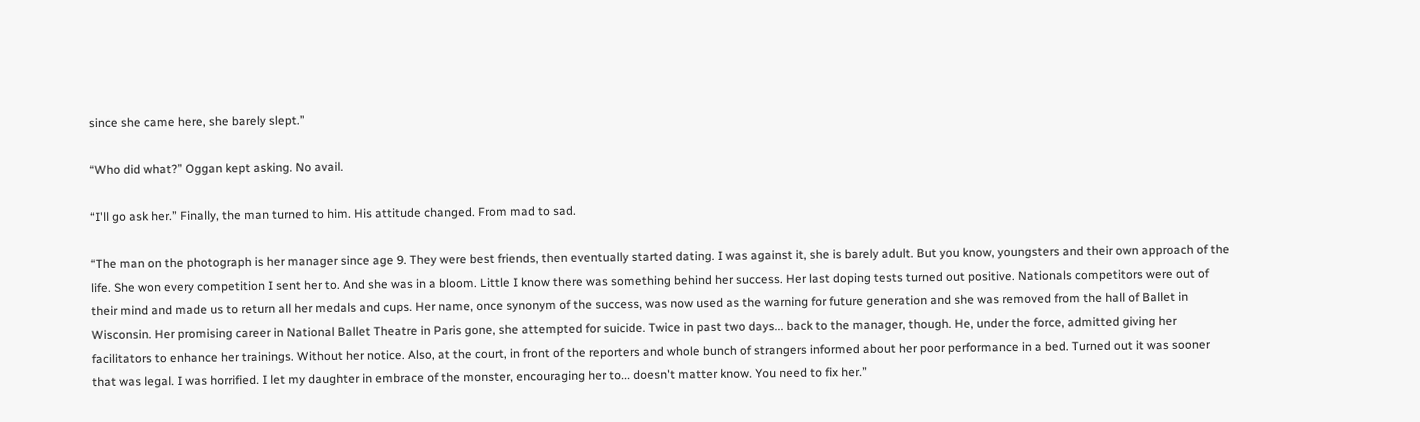since she came here, she barely slept.”

“Who did what?” Oggan kept asking. No avail.

“I'll go ask her.” Finally, the man turned to him. His attitude changed. From mad to sad.

“The man on the photograph is her manager since age 9. They were best friends, then eventually started dating. I was against it, she is barely adult. But you know, youngsters and their own approach of the life. She won every competition I sent her to. And she was in a bloom. Little I know there was something behind her success. Her last doping tests turned out positive. Nationals competitors were out of their mind and made us to return all her medals and cups. Her name, once synonym of the success, was now used as the warning for future generation and she was removed from the hall of Ballet in Wisconsin. Her promising career in National Ballet Theatre in Paris gone, she attempted for suicide. Twice in past two days... back to the manager, though. He, under the force, admitted giving her facilitators to enhance her trainings. Without her notice. Also, at the court, in front of the reporters and whole bunch of strangers informed about her poor performance in a bed. Turned out it was sooner that was legal. I was horrified. I let my daughter in embrace of the monster, encouraging her to... doesn't matter know. You need to fix her.”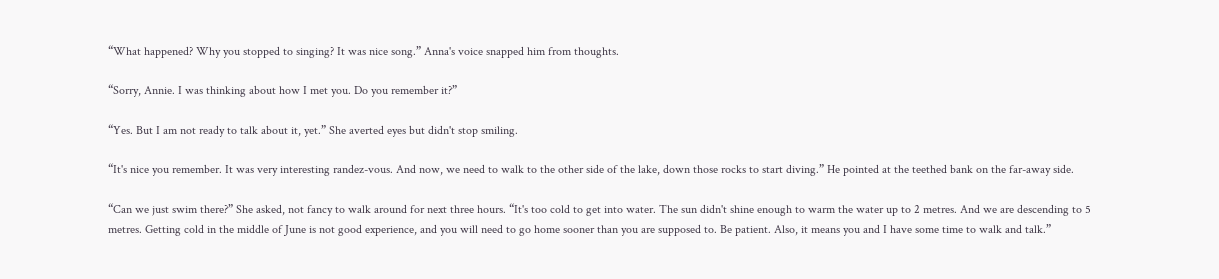“What happened? Why you stopped to singing? It was nice song.” Anna's voice snapped him from thoughts.

“Sorry, Annie. I was thinking about how I met you. Do you remember it?”

“Yes. But I am not ready to talk about it, yet.” She averted eyes but didn't stop smiling.

“It's nice you remember. It was very interesting randez-vous. And now, we need to walk to the other side of the lake, down those rocks to start diving.” He pointed at the teethed bank on the far-away side.

“Can we just swim there?” She asked, not fancy to walk around for next three hours. “It's too cold to get into water. The sun didn't shine enough to warm the water up to 2 metres. And we are descending to 5 metres. Getting cold in the middle of June is not good experience, and you will need to go home sooner than you are supposed to. Be patient. Also, it means you and I have some time to walk and talk.”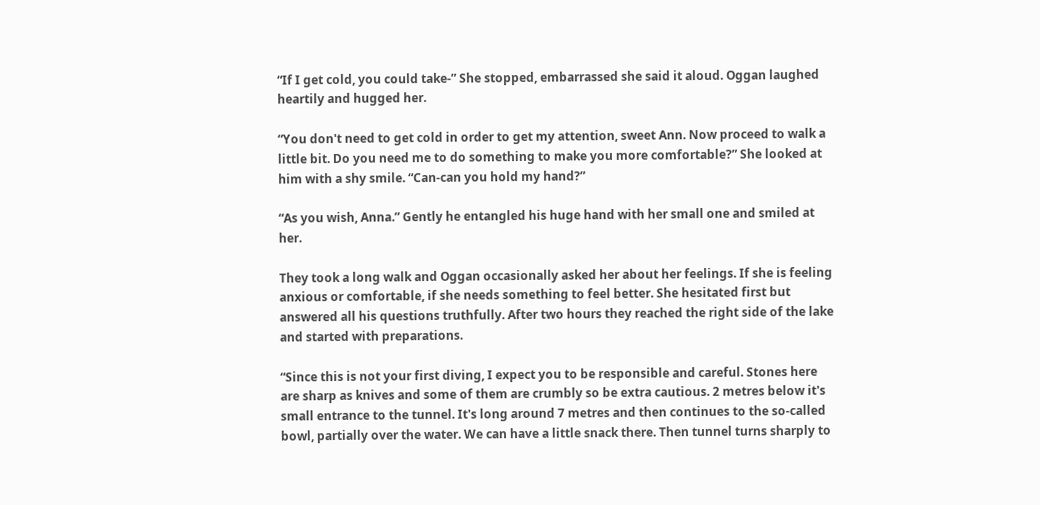“If I get cold, you could take-” She stopped, embarrassed she said it aloud. Oggan laughed heartily and hugged her.

“You don't need to get cold in order to get my attention, sweet Ann. Now proceed to walk a little bit. Do you need me to do something to make you more comfortable?” She looked at him with a shy smile. “Can-can you hold my hand?”

“As you wish, Anna.” Gently he entangled his huge hand with her small one and smiled at her.

They took a long walk and Oggan occasionally asked her about her feelings. If she is feeling anxious or comfortable, if she needs something to feel better. She hesitated first but answered all his questions truthfully. After two hours they reached the right side of the lake and started with preparations.

“Since this is not your first diving, I expect you to be responsible and careful. Stones here are sharp as knives and some of them are crumbly so be extra cautious. 2 metres below it's small entrance to the tunnel. It's long around 7 metres and then continues to the so-called bowl, partially over the water. We can have a little snack there. Then tunnel turns sharply to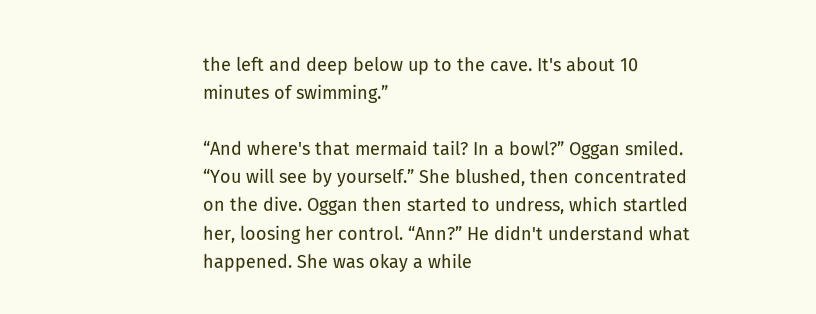the left and deep below up to the cave. It's about 10 minutes of swimming.”

“And where's that mermaid tail? In a bowl?” Oggan smiled. “You will see by yourself.” She blushed, then concentrated on the dive. Oggan then started to undress, which startled her, loosing her control. “Ann?” He didn't understand what happened. She was okay a while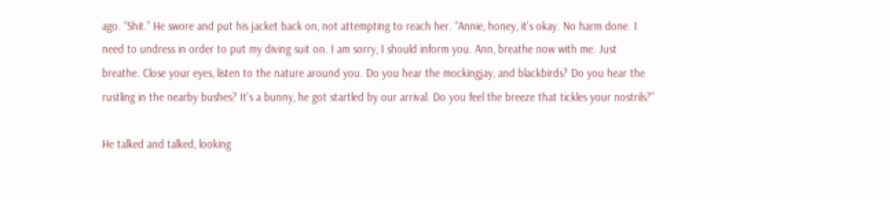ago. “Shit.” He swore and put his jacket back on, not attempting to reach her. “Annie, honey, it's okay. No harm done. I need to undress in order to put my diving suit on. I am sorry, I should inform you. Ann, breathe now with me. Just breathe. Close your eyes, listen to the nature around you. Do you hear the mockingjay, and blackbirds? Do you hear the rustling in the nearby bushes? It's a bunny, he got startled by our arrival. Do you feel the breeze that tickles your nostrils?”

He talked and talked, looking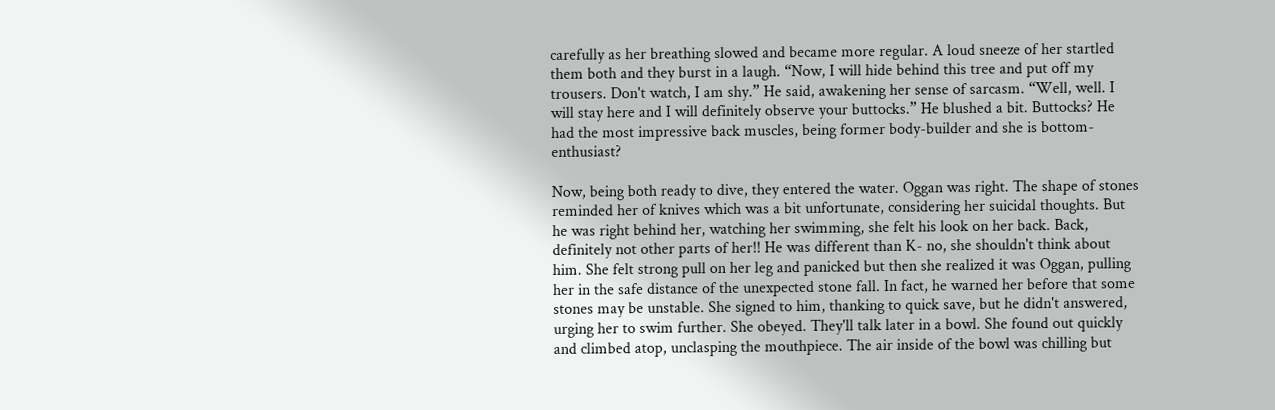carefully as her breathing slowed and became more regular. A loud sneeze of her startled them both and they burst in a laugh. “Now, I will hide behind this tree and put off my trousers. Don't watch, I am shy.” He said, awakening her sense of sarcasm. “Well, well. I will stay here and I will definitely observe your buttocks.” He blushed a bit. Buttocks? He had the most impressive back muscles, being former body-builder and she is bottom-enthusiast?

Now, being both ready to dive, they entered the water. Oggan was right. The shape of stones reminded her of knives which was a bit unfortunate, considering her suicidal thoughts. But he was right behind her, watching her swimming, she felt his look on her back. Back, definitely not other parts of her!! He was different than K- no, she shouldn't think about him. She felt strong pull on her leg and panicked but then she realized it was Oggan, pulling her in the safe distance of the unexpected stone fall. In fact, he warned her before that some stones may be unstable. She signed to him, thanking to quick save, but he didn't answered, urging her to swim further. She obeyed. They'll talk later in a bowl. She found out quickly and climbed atop, unclasping the mouthpiece. The air inside of the bowl was chilling but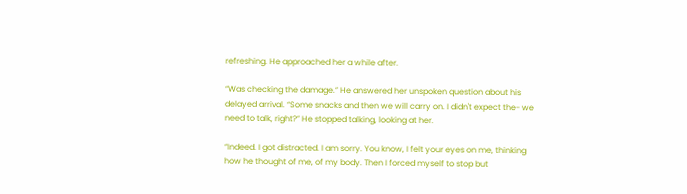refreshing. He approached her a while after.

“Was checking the damage.” He answered her unspoken question about his delayed arrival. “Some snacks and then we will carry on. I didn't expect the- we need to talk, right?” He stopped talking, looking at her.

“Indeed. I got distracted. I am sorry. You know, I felt your eyes on me, thinking how he thought of me, of my body. Then I forced myself to stop but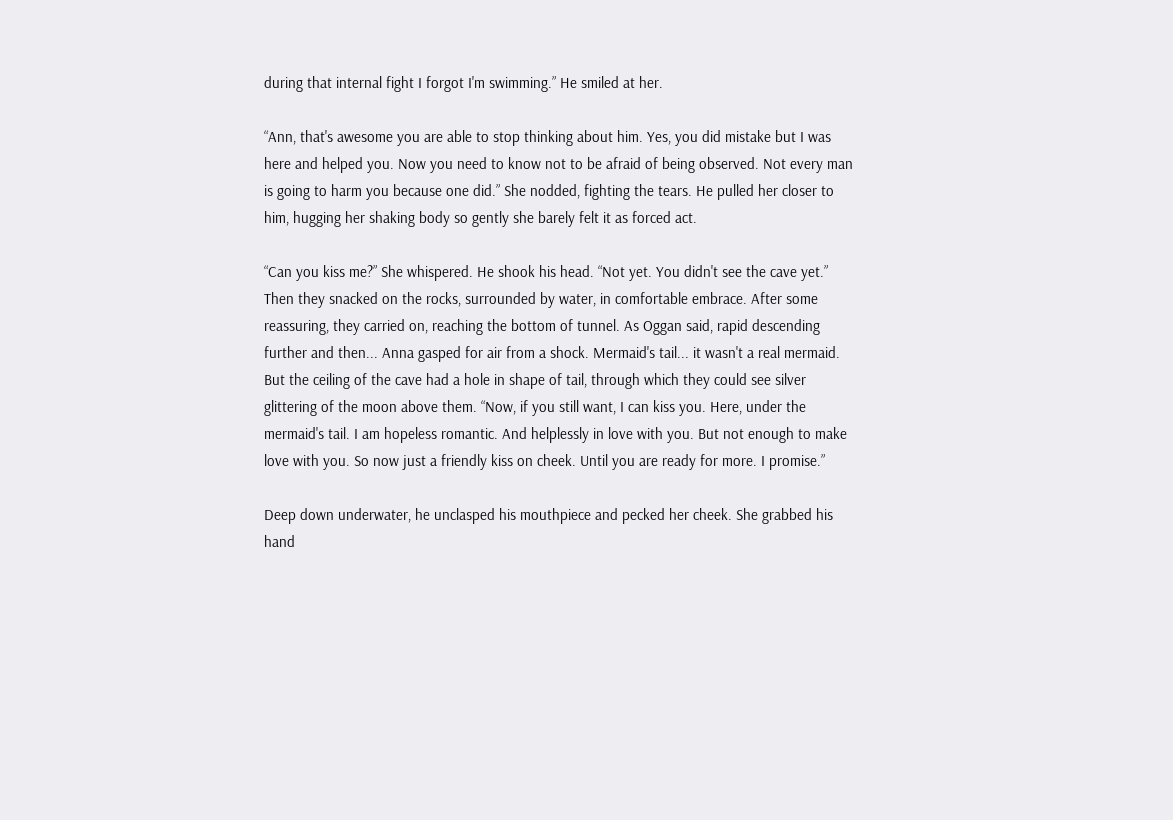during that internal fight I forgot I'm swimming.” He smiled at her.

“Ann, that's awesome you are able to stop thinking about him. Yes, you did mistake but I was here and helped you. Now you need to know not to be afraid of being observed. Not every man is going to harm you because one did.” She nodded, fighting the tears. He pulled her closer to him, hugging her shaking body so gently she barely felt it as forced act.

“Can you kiss me?” She whispered. He shook his head. “Not yet. You didn't see the cave yet.” Then they snacked on the rocks, surrounded by water, in comfortable embrace. After some reassuring, they carried on, reaching the bottom of tunnel. As Oggan said, rapid descending further and then... Anna gasped for air from a shock. Mermaid's tail... it wasn't a real mermaid. But the ceiling of the cave had a hole in shape of tail, through which they could see silver glittering of the moon above them. “Now, if you still want, I can kiss you. Here, under the mermaid's tail. I am hopeless romantic. And helplessly in love with you. But not enough to make love with you. So now just a friendly kiss on cheek. Until you are ready for more. I promise.”

Deep down underwater, he unclasped his mouthpiece and pecked her cheek. She grabbed his hand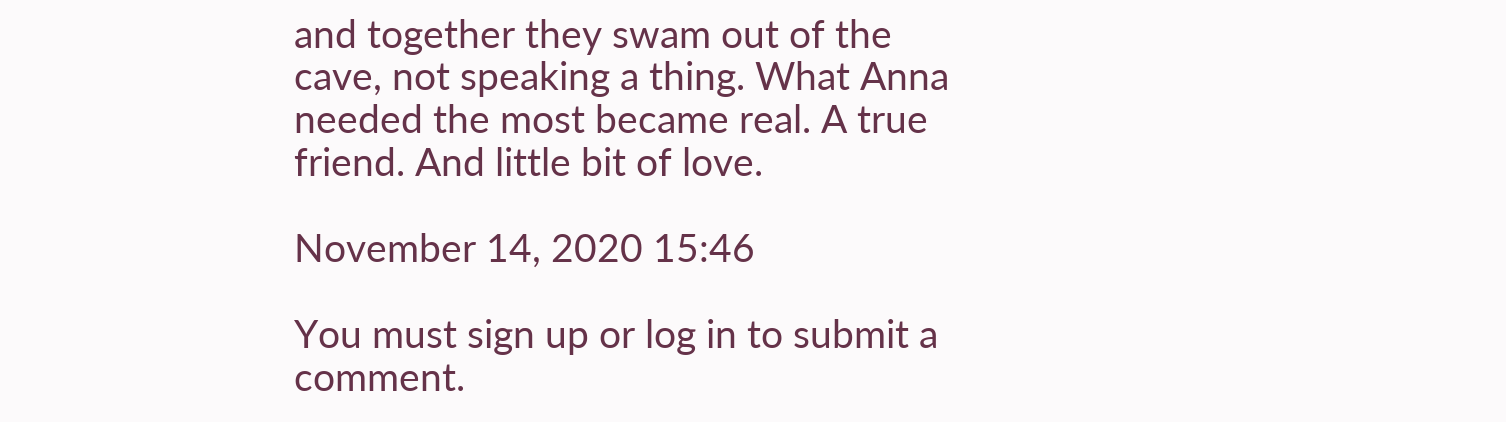and together they swam out of the cave, not speaking a thing. What Anna needed the most became real. A true friend. And little bit of love.

November 14, 2020 15:46

You must sign up or log in to submit a comment.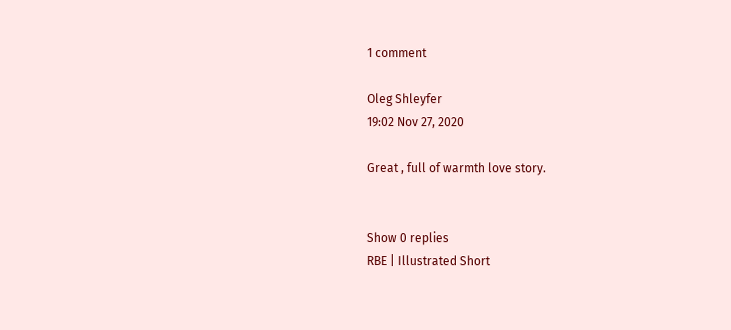1 comment

Oleg Shleyfer
19:02 Nov 27, 2020

Great , full of warmth love story.


Show 0 replies
RBE | Illustrated Short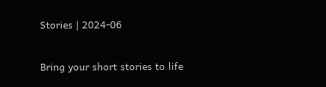Stories | 2024-06

Bring your short stories to life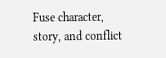Fuse character, story, and conflict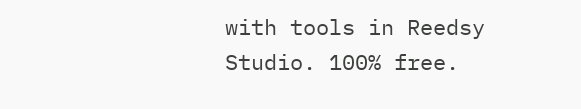with tools in Reedsy Studio. 100% free.